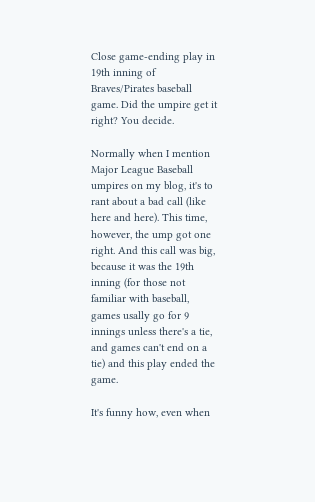Close game-ending play in 19th inning of Braves/Pirates baseball game. Did the umpire get it right? You decide.

Normally when I mention Major League Baseball umpires on my blog, it's to rant about a bad call (like here and here). This time, however, the ump got one right. And this call was big, because it was the 19th inning (for those not familiar with baseball, games usally go for 9 innings unless there's a tie, and games can't end on a tie) and this play ended the game.

It's funny how, even when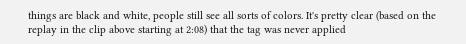things are black and white, people still see all sorts of colors. It's pretty clear (based on the replay in the clip above starting at 2:08) that the tag was never applied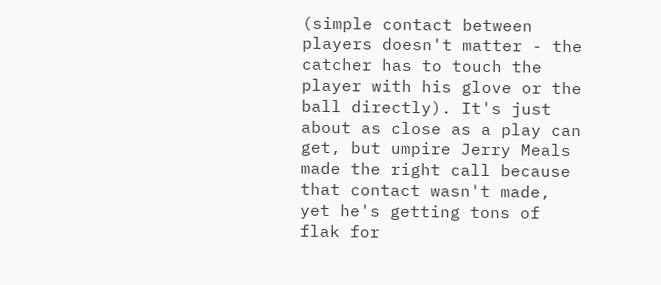(simple contact between players doesn't matter - the catcher has to touch the player with his glove or the ball directly). It's just about as close as a play can get, but umpire Jerry Meals made the right call because that contact wasn't made, yet he's getting tons of flak for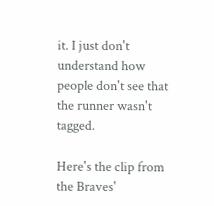it. I just don't understand how people don't see that the runner wasn't tagged.

Here's the clip from the Braves'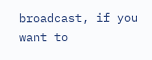broadcast, if you want to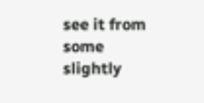see it from some slightly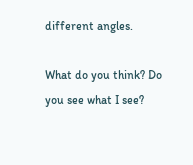different angles.

What do you think? Do you see what I see?